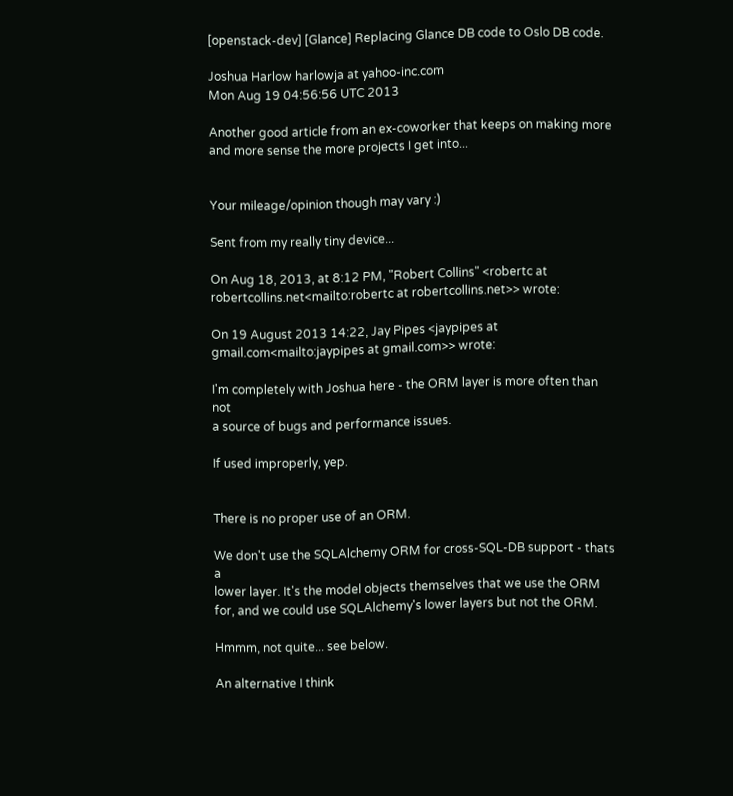[openstack-dev] [Glance] Replacing Glance DB code to Oslo DB code.

Joshua Harlow harlowja at yahoo-inc.com
Mon Aug 19 04:56:56 UTC 2013

Another good article from an ex-coworker that keeps on making more and more sense the more projects I get into...


Your mileage/opinion though may vary :)

Sent from my really tiny device...

On Aug 18, 2013, at 8:12 PM, "Robert Collins" <robertc at robertcollins.net<mailto:robertc at robertcollins.net>> wrote:

On 19 August 2013 14:22, Jay Pipes <jaypipes at gmail.com<mailto:jaypipes at gmail.com>> wrote:

I'm completely with Joshua here - the ORM layer is more often than not
a source of bugs and performance issues.

If used improperly, yep.


There is no proper use of an ORM.

We don't use the SQLAlchemy ORM for cross-SQL-DB support - thats a
lower layer. It's the model objects themselves that we use the ORM
for, and we could use SQLAlchemy's lower layers but not the ORM.

Hmmm, not quite... see below.

An alternative I think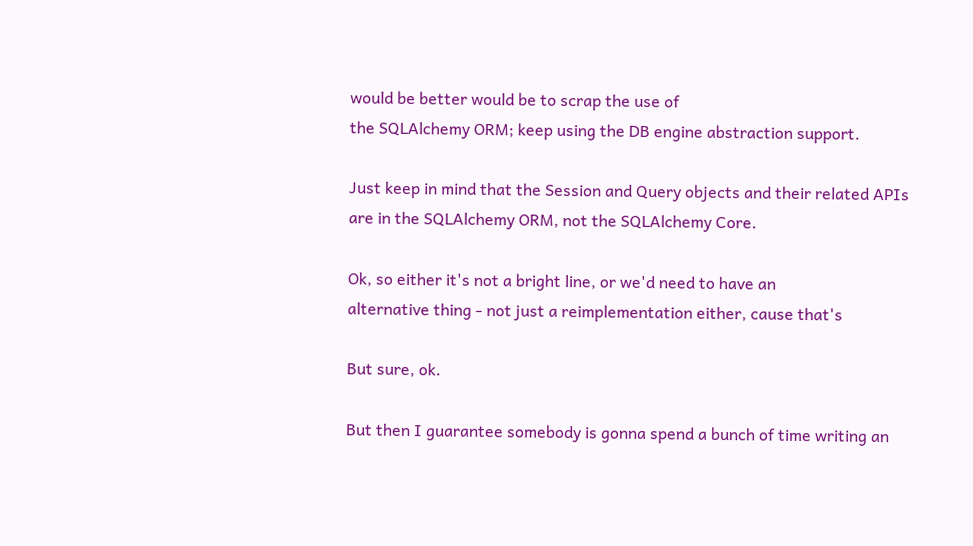would be better would be to scrap the use of
the SQLAlchemy ORM; keep using the DB engine abstraction support.

Just keep in mind that the Session and Query objects and their related APIs
are in the SQLAlchemy ORM, not the SQLAlchemy Core.

Ok, so either it's not a bright line, or we'd need to have an
alternative thing - not just a reimplementation either, cause that's

But sure, ok.

But then I guarantee somebody is gonna spend a bunch of time writing an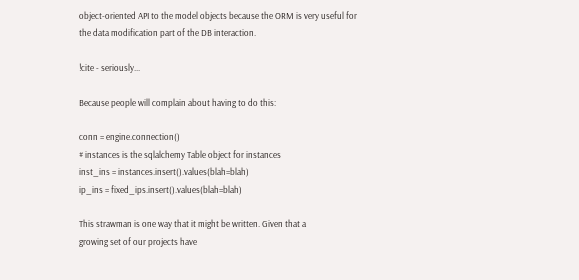object-oriented API to the model objects because the ORM is very useful for
the data modification part of the DB interaction.

!cite - seriously...

Because people will complain about having to do this:

conn = engine.connection()
# instances is the sqlalchemy Table object for instances
inst_ins = instances.insert().values(blah=blah)
ip_ins = fixed_ips.insert().values(blah=blah)

This strawman is one way that it might be written. Given that a
growing set of our projects have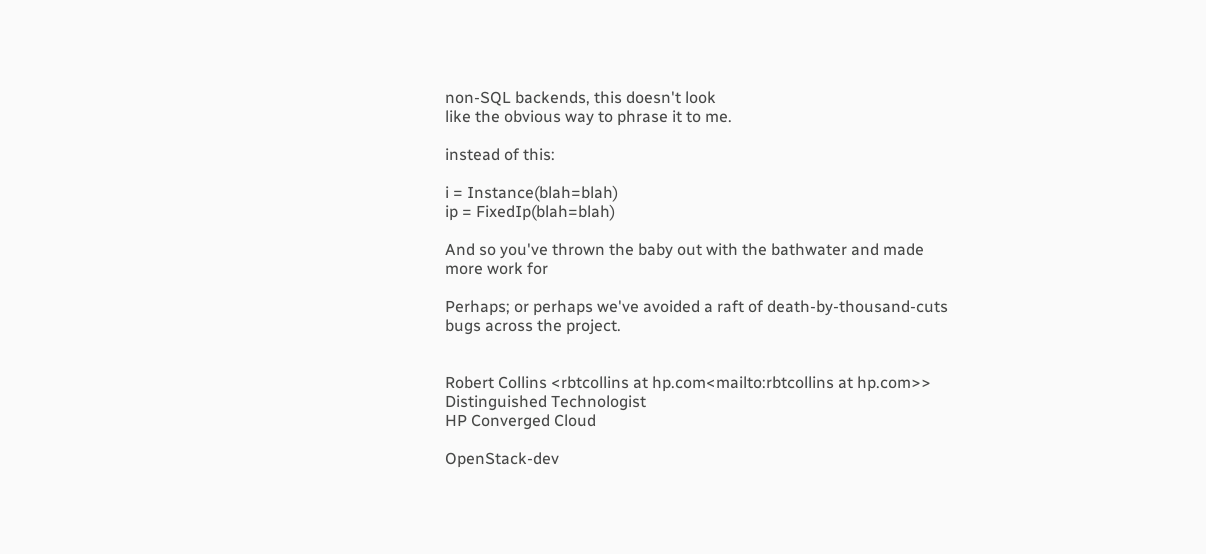non-SQL backends, this doesn't look
like the obvious way to phrase it to me.

instead of this:

i = Instance(blah=blah)
ip = FixedIp(blah=blah)

And so you've thrown the baby out with the bathwater and made more work for

Perhaps; or perhaps we've avoided a raft of death-by-thousand-cuts
bugs across the project.


Robert Collins <rbtcollins at hp.com<mailto:rbtcollins at hp.com>>
Distinguished Technologist
HP Converged Cloud

OpenStack-dev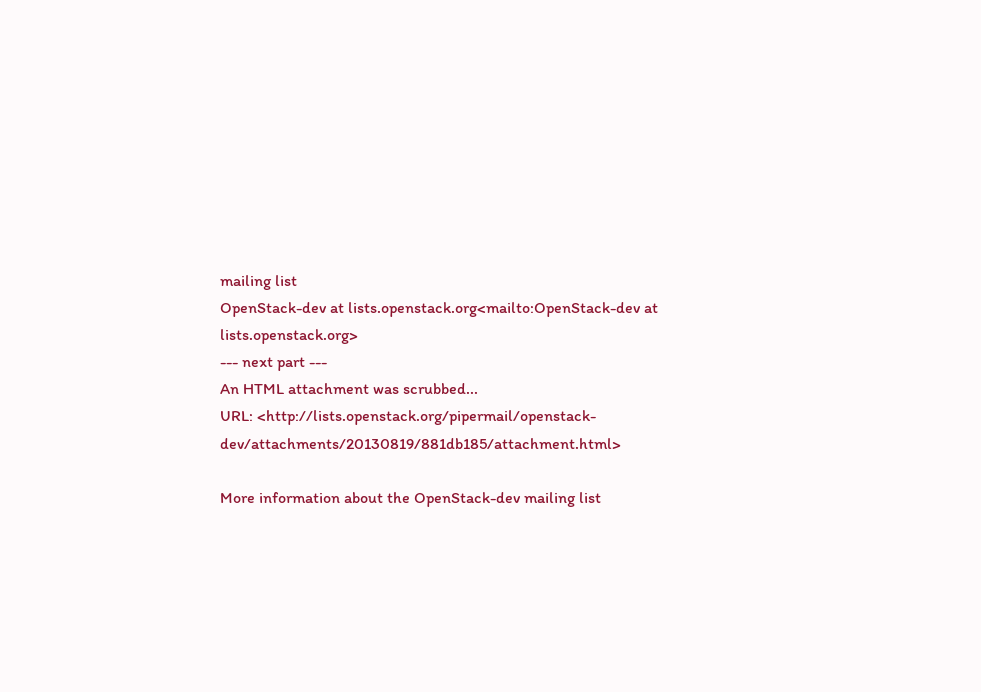mailing list
OpenStack-dev at lists.openstack.org<mailto:OpenStack-dev at lists.openstack.org>
--- next part ---
An HTML attachment was scrubbed...
URL: <http://lists.openstack.org/pipermail/openstack-dev/attachments/20130819/881db185/attachment.html>

More information about the OpenStack-dev mailing list